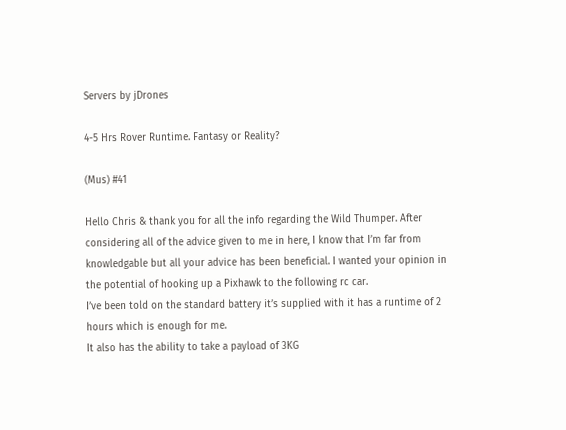Servers by jDrones

4-5 Hrs Rover Runtime. Fantasy or Reality?

(Mus) #41

Hello Chris & thank you for all the info regarding the Wild Thumper. After considering all of the advice given to me in here, I know that I’m far from knowledgable but all your advice has been beneficial. I wanted your opinion in the potential of hooking up a Pixhawk to the following rc car.
I’ve been told on the standard battery it’s supplied with it has a runtime of 2 hours which is enough for me.
It also has the ability to take a payload of 3KG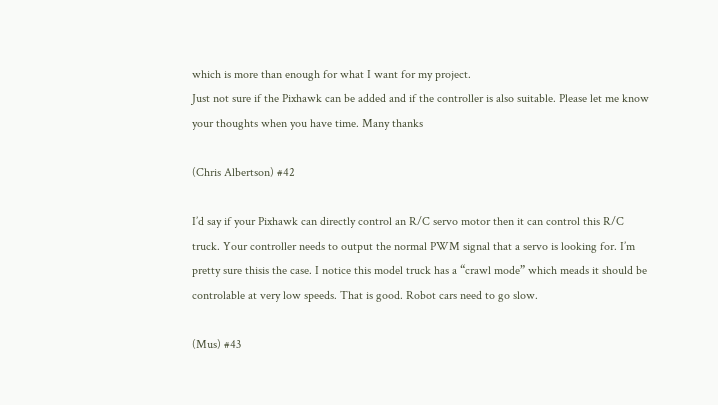which is more than enough for what I want for my project.
Just not sure if the Pixhawk can be added and if the controller is also suitable. Please let me know your thoughts when you have time. Many thanks

(Chris Albertson) #42

I’d say if your Pixhawk can directly control an R/C servo motor then it can control this R/C truck. Your controller needs to output the normal PWM signal that a servo is looking for. I’m pretty sure thisis the case. I notice this model truck has a “crawl mode” which meads it should be controlable at very low speeds. That is good. Robot cars need to go slow.

(Mus) #43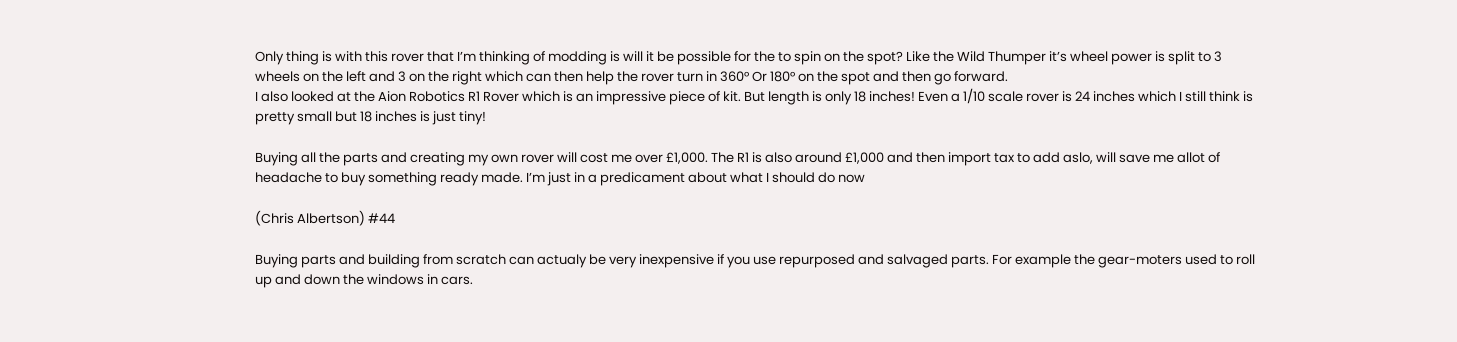Only thing is with this rover that I’m thinking of modding is will it be possible for the to spin on the spot? Like the Wild Thumper it’s wheel power is split to 3 wheels on the left and 3 on the right which can then help the rover turn in 360° Or 180° on the spot and then go forward.
I also looked at the Aion Robotics R1 Rover which is an impressive piece of kit. But length is only 18 inches! Even a 1/10 scale rover is 24 inches which I still think is pretty small but 18 inches is just tiny!

Buying all the parts and creating my own rover will cost me over £1,000. The R1 is also around £1,000 and then import tax to add aslo, will save me allot of headache to buy something ready made. I’m just in a predicament about what I should do now

(Chris Albertson) #44

Buying parts and building from scratch can actualy be very inexpensive if you use repurposed and salvaged parts. For example the gear-moters used to roll up and down the windows in cars.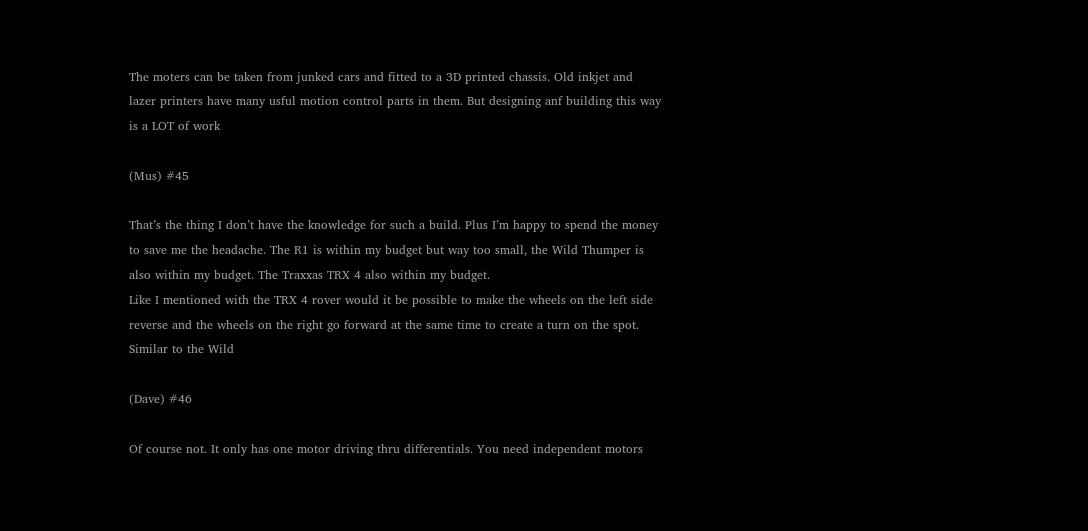The moters can be taken from junked cars and fitted to a 3D printed chassis. Old inkjet and lazer printers have many usful motion control parts in them. But designing anf building this way is a LOT of work

(Mus) #45

That’s the thing I don’t have the knowledge for such a build. Plus I’m happy to spend the money to save me the headache. The R1 is within my budget but way too small, the Wild Thumper is also within my budget. The Traxxas TRX 4 also within my budget.
Like I mentioned with the TRX 4 rover would it be possible to make the wheels on the left side reverse and the wheels on the right go forward at the same time to create a turn on the spot. Similar to the Wild

(Dave) #46

Of course not. It only has one motor driving thru differentials. You need independent motors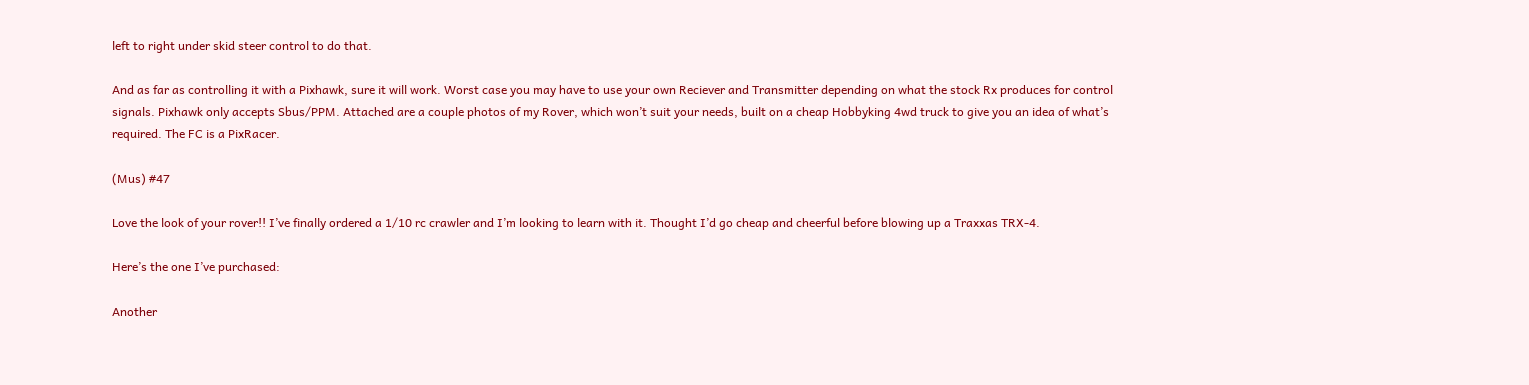left to right under skid steer control to do that.

And as far as controlling it with a Pixhawk, sure it will work. Worst case you may have to use your own Reciever and Transmitter depending on what the stock Rx produces for control signals. Pixhawk only accepts Sbus/PPM. Attached are a couple photos of my Rover, which won’t suit your needs, built on a cheap Hobbyking 4wd truck to give you an idea of what’s required. The FC is a PixRacer.

(Mus) #47

Love the look of your rover!! I’ve finally ordered a 1/10 rc crawler and I’m looking to learn with it. Thought I’d go cheap and cheerful before blowing up a Traxxas TRX-4.

Here’s the one I’ve purchased:

Another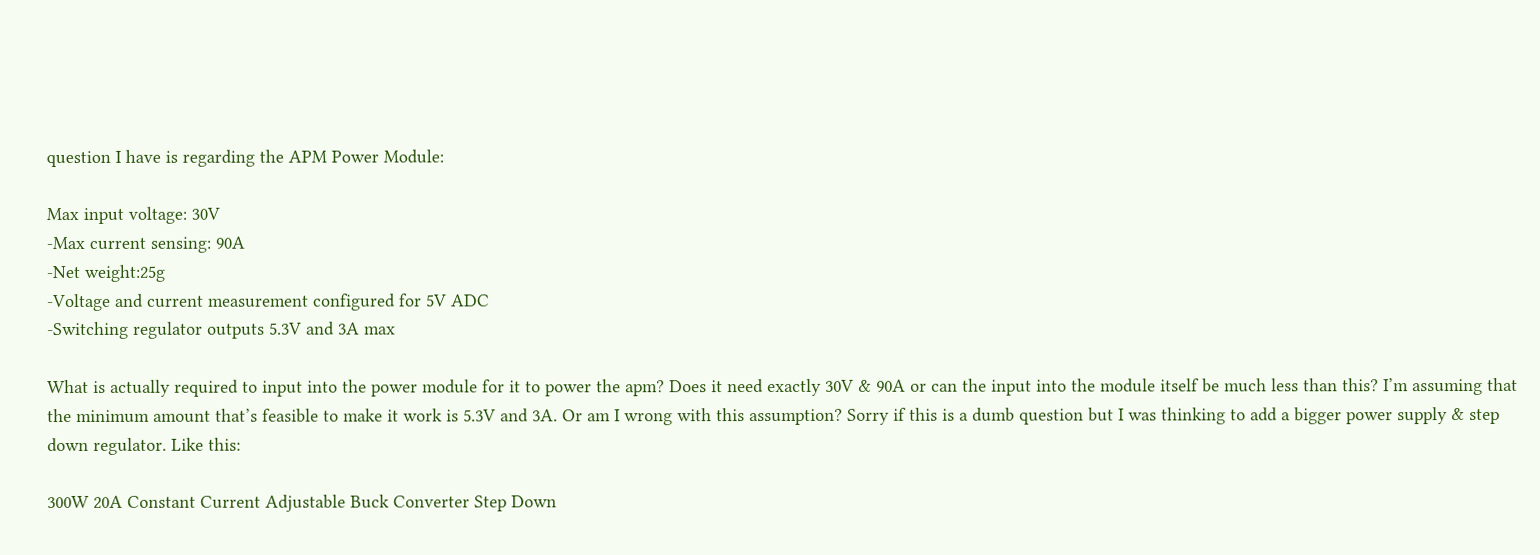question I have is regarding the APM Power Module:

Max input voltage: 30V
-Max current sensing: 90A
-Net weight:25g
-Voltage and current measurement configured for 5V ADC
-Switching regulator outputs 5.3V and 3A max

What is actually required to input into the power module for it to power the apm? Does it need exactly 30V & 90A or can the input into the module itself be much less than this? I’m assuming that the minimum amount that’s feasible to make it work is 5.3V and 3A. Or am I wrong with this assumption? Sorry if this is a dumb question but I was thinking to add a bigger power supply & step down regulator. Like this:

300W 20A Constant Current Adjustable Buck Converter Step Down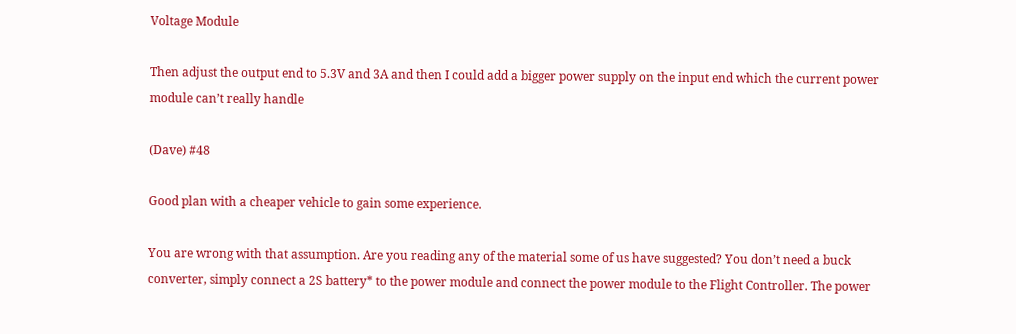Voltage Module

Then adjust the output end to 5.3V and 3A and then I could add a bigger power supply on the input end which the current power module can’t really handle

(Dave) #48

Good plan with a cheaper vehicle to gain some experience.

You are wrong with that assumption. Are you reading any of the material some of us have suggested? You don’t need a buck converter, simply connect a 2S battery* to the power module and connect the power module to the Flight Controller. The power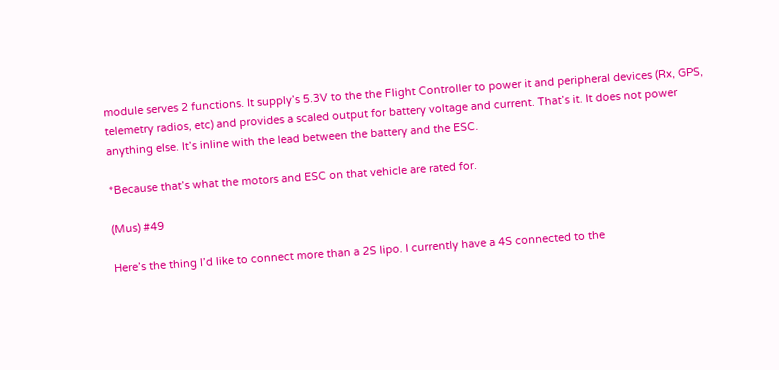module serves 2 functions. It supply’s 5.3V to the the Flight Controller to power it and peripheral devices (Rx, GPS, telemetry radios, etc) and provides a scaled output for battery voltage and current. That’s it. It does not power anything else. It’s inline with the lead between the battery and the ESC.

*Because that’s what the motors and ESC on that vehicle are rated for.

(Mus) #49

Here’s the thing I’d like to connect more than a 2S lipo. I currently have a 4S connected to the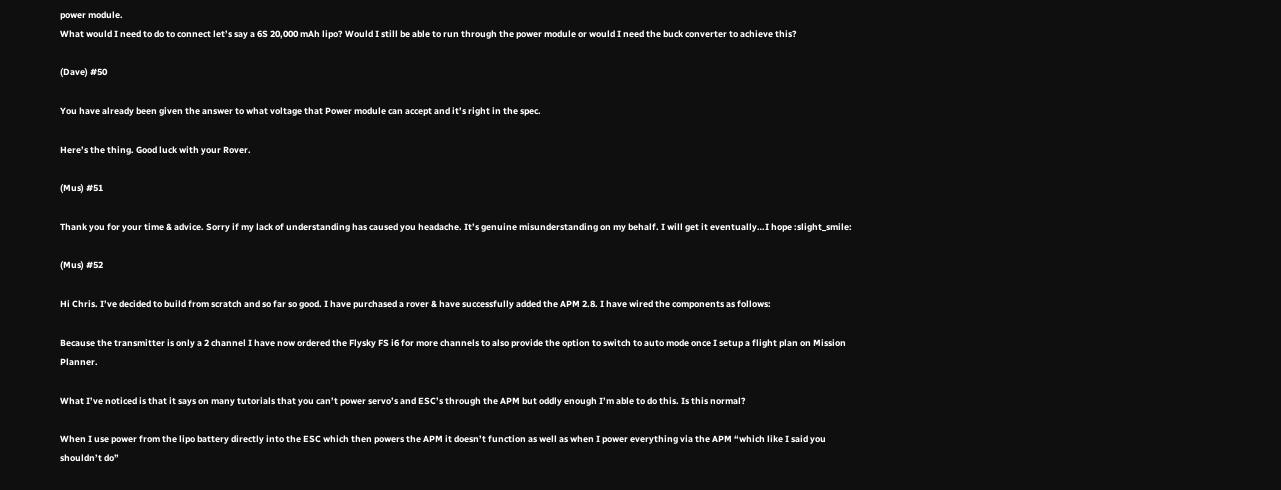power module.
What would I need to do to connect let’s say a 6S 20,000 mAh lipo? Would I still be able to run through the power module or would I need the buck converter to achieve this?

(Dave) #50

You have already been given the answer to what voltage that Power module can accept and it’s right in the spec.

Here’s the thing. Good luck with your Rover.

(Mus) #51

Thank you for your time & advice. Sorry if my lack of understanding has caused you headache. It’s genuine misunderstanding on my behalf. I will get it eventually…I hope :slight_smile:

(Mus) #52

Hi Chris. I’ve decided to build from scratch and so far so good. I have purchased a rover & have successfully added the APM 2.8. I have wired the components as follows:

Because the transmitter is only a 2 channel I have now ordered the Flysky FS i6 for more channels to also provide the option to switch to auto mode once I setup a flight plan on Mission Planner.

What I’ve noticed is that it says on many tutorials that you can’t power servo’s and ESC’s through the APM but oddly enough I’m able to do this. Is this normal?

When I use power from the lipo battery directly into the ESC which then powers the APM it doesn’t function as well as when I power everything via the APM “which like I said you shouldn’t do”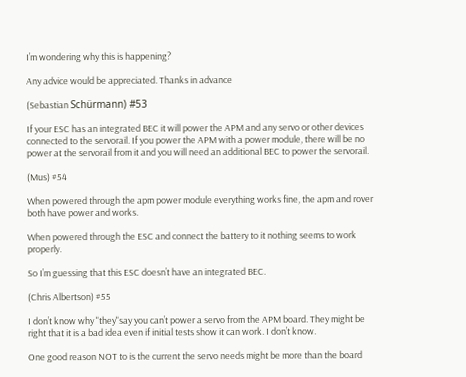I’m wondering why this is happening?

Any advice would be appreciated. Thanks in advance

(Sebastian Schürmann) #53

If your ESC has an integrated BEC it will power the APM and any servo or other devices connected to the servorail. If you power the APM with a power module, there will be no power at the servorail from it and you will need an additional BEC to power the servorail.

(Mus) #54

When powered through the apm power module everything works fine, the apm and rover both have power and works.

When powered through the ESC and connect the battery to it nothing seems to work properly.

So I’m guessing that this ESC doesn’t have an integrated BEC.

(Chris Albertson) #55

I don’t know why "they"say you can’t power a servo from the APM board. They might be right that it is a bad idea even if initial tests show it can work. I don’t know.

One good reason NOT to is the current the servo needs might be more than the board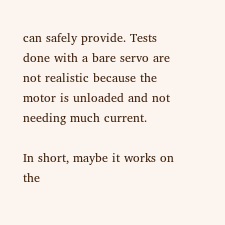can safely provide. Tests done with a bare servo are not realistic because the motor is unloaded and not needing much current.

In short, maybe it works on the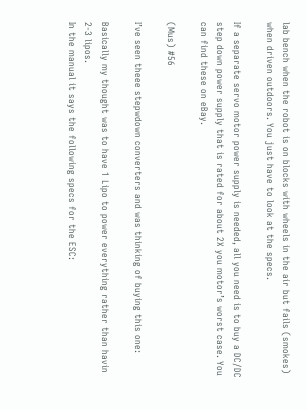lab bench when the robot is on blocks with wheels in the air but fails (smokes) when driven outdoors. You just have to look at the specs.

If a separate servo motor power supply is needed, all you need is to buy a DC/DC step down power supply that is rated for about 2X you motor’s worst case. You can find these on eBay.

(Mus) #56

I’ve seen theee stepwdown converters and was thinking of buying this one:

Basically my thought was to have 1 Lipo to power everything rather than havin 2-3 lipos.
In the manual it says the following specs for the ESC: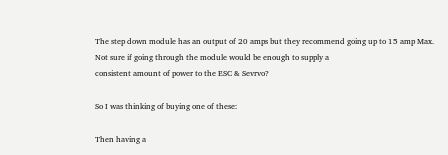The step down module has an output of 20 amps but they recommend going up to 15 amp Max. Not sure if going through the module would be enough to supply a
consistent amount of power to the ESC & Sevrvo?

So I was thinking of buying one of these:

Then having a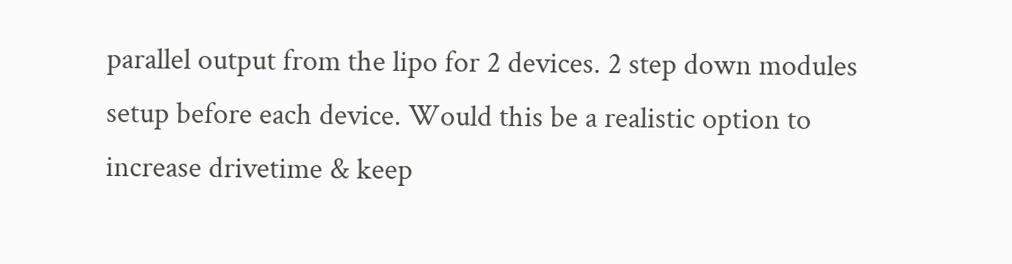parallel output from the lipo for 2 devices. 2 step down modules setup before each device. Would this be a realistic option to increase drivetime & keep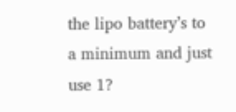the lipo battery’s to a minimum and just use 1?